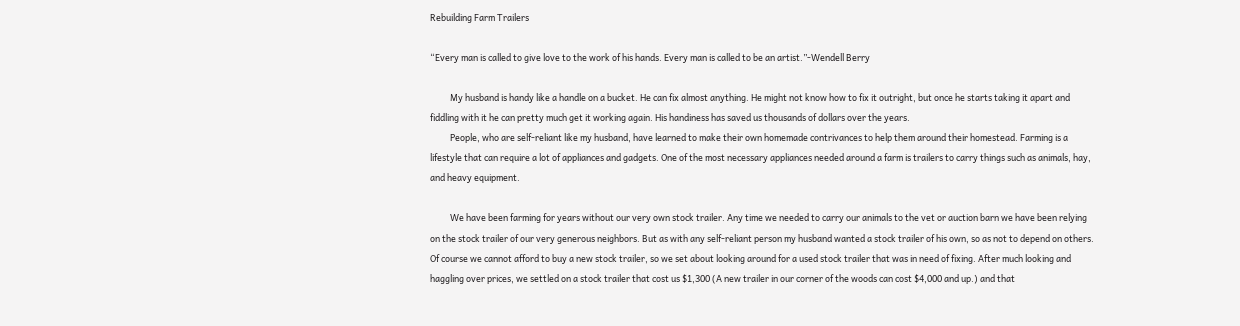Rebuilding Farm Trailers

“Every man is called to give love to the work of his hands. Every man is called to be an artist.”-Wendell Berry

          My husband is handy like a handle on a bucket. He can fix almost anything. He might not know how to fix it outright, but once he starts taking it apart and fiddling with it he can pretty much get it working again. His handiness has saved us thousands of dollars over the years.
          People, who are self-reliant like my husband, have learned to make their own homemade contrivances to help them around their homestead. Farming is a lifestyle that can require a lot of appliances and gadgets. One of the most necessary appliances needed around a farm is trailers to carry things such as animals, hay, and heavy equipment.

          We have been farming for years without our very own stock trailer. Any time we needed to carry our animals to the vet or auction barn we have been relying on the stock trailer of our very generous neighbors. But as with any self-reliant person my husband wanted a stock trailer of his own, so as not to depend on others. Of course we cannot afford to buy a new stock trailer, so we set about looking around for a used stock trailer that was in need of fixing. After much looking and haggling over prices, we settled on a stock trailer that cost us $1,300 (A new trailer in our corner of the woods can cost $4,000 and up.) and that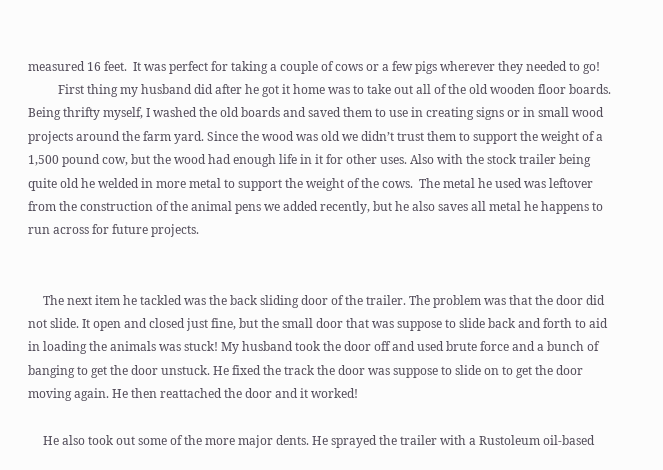measured 16 feet.  It was perfect for taking a couple of cows or a few pigs wherever they needed to go!
          First thing my husband did after he got it home was to take out all of the old wooden floor boards. Being thrifty myself, I washed the old boards and saved them to use in creating signs or in small wood projects around the farm yard. Since the wood was old we didn’t trust them to support the weight of a 1,500 pound cow, but the wood had enough life in it for other uses. Also with the stock trailer being quite old he welded in more metal to support the weight of the cows.  The metal he used was leftover from the construction of the animal pens we added recently, but he also saves all metal he happens to run across for future projects.


     The next item he tackled was the back sliding door of the trailer. The problem was that the door did not slide. It open and closed just fine, but the small door that was suppose to slide back and forth to aid in loading the animals was stuck! My husband took the door off and used brute force and a bunch of banging to get the door unstuck. He fixed the track the door was suppose to slide on to get the door moving again. He then reattached the door and it worked!

     He also took out some of the more major dents. He sprayed the trailer with a Rustoleum oil-based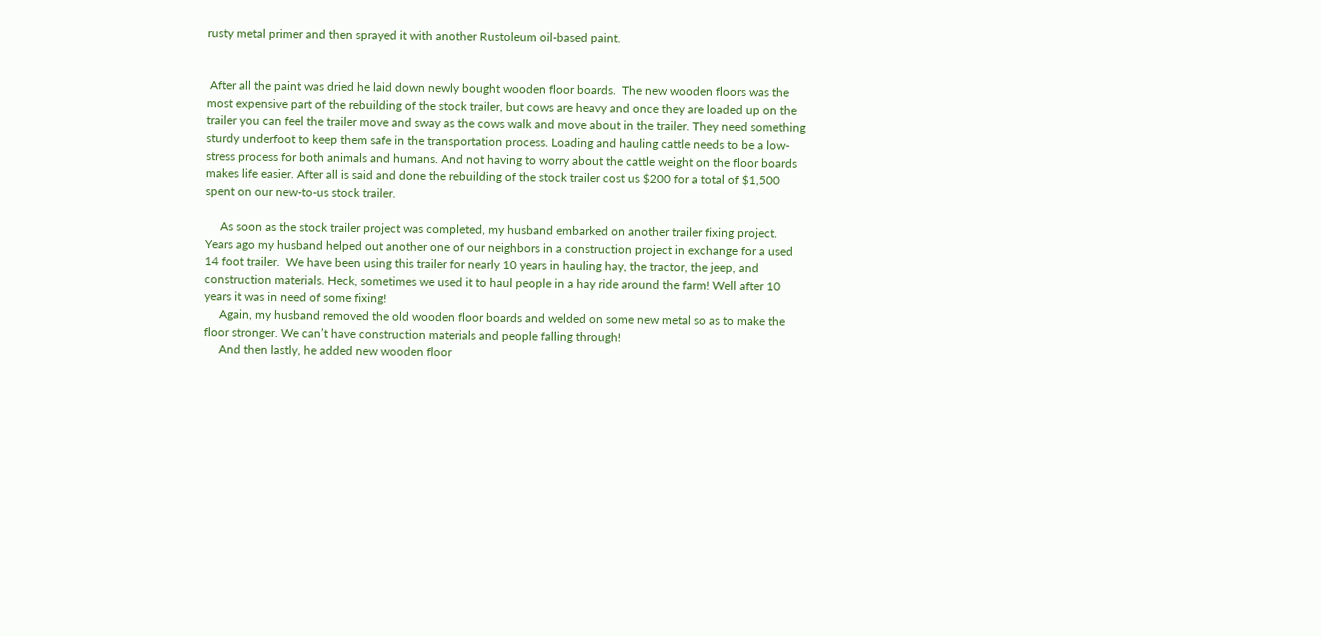rusty metal primer and then sprayed it with another Rustoleum oil-based paint.


 After all the paint was dried he laid down newly bought wooden floor boards.  The new wooden floors was the most expensive part of the rebuilding of the stock trailer, but cows are heavy and once they are loaded up on the trailer you can feel the trailer move and sway as the cows walk and move about in the trailer. They need something sturdy underfoot to keep them safe in the transportation process. Loading and hauling cattle needs to be a low-stress process for both animals and humans. And not having to worry about the cattle weight on the floor boards makes life easier. After all is said and done the rebuilding of the stock trailer cost us $200 for a total of $1,500 spent on our new-to-us stock trailer.

     As soon as the stock trailer project was completed, my husband embarked on another trailer fixing project. Years ago my husband helped out another one of our neighbors in a construction project in exchange for a used 14 foot trailer.  We have been using this trailer for nearly 10 years in hauling hay, the tractor, the jeep, and construction materials. Heck, sometimes we used it to haul people in a hay ride around the farm! Well after 10 years it was in need of some fixing!
     Again, my husband removed the old wooden floor boards and welded on some new metal so as to make the floor stronger. We can’t have construction materials and people falling through!
     And then lastly, he added new wooden floor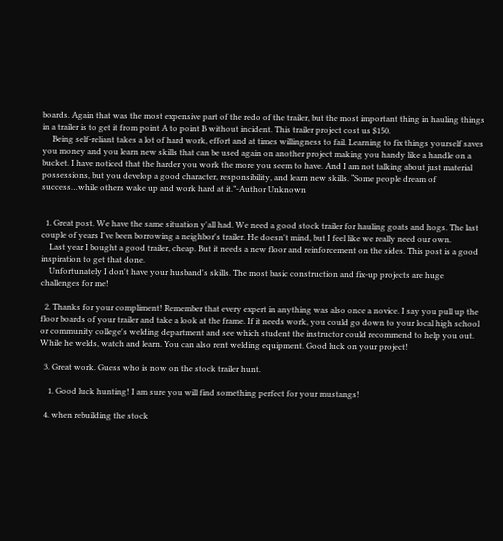boards. Again that was the most expensive part of the redo of the trailer, but the most important thing in hauling things in a trailer is to get it from point A to point B without incident. This trailer project cost us $150.
     Being self-reliant takes a lot of hard work, effort and at times willingness to fail. Learning to fix things yourself saves you money and you learn new skills that can be used again on another project making you handy like a handle on a bucket. I have noticed that the harder you work the more you seem to have. And I am not talking about just material possessions, but you develop a good character, responsibility, and learn new skills. “Some people dream of success…while others wake up and work hard at it.”-Author Unknown


  1. Great post. We have the same situation y'all had. We need a good stock trailer for hauling goats and hogs. The last couple of years I've been borrowing a neighbor's trailer. He doesn't mind, but I feel like we really need our own.
    Last year I bought a good trailer, cheap. But it needs a new floor and reinforcement on the sides. This post is a good inspiration to get that done.
    Unfortunately I don't have your husband's skills. The most basic construction and fix-up projects are huge challenges for me!

  2. Thanks for your compliment! Remember that every expert in anything was also once a novice. I say you pull up the floor boards of your trailer and take a look at the frame. If it needs work, you could go down to your local high school or community college's welding department and see which student the instructor could recommend to help you out. While he welds, watch and learn. You can also rent welding equipment. Good luck on your project!

  3. Great work. Guess who is now on the stock trailer hunt.

    1. Good luck hunting! I am sure you will find something perfect for your mustangs!

  4. when rebuilding the stock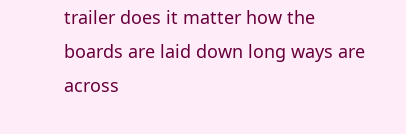trailer does it matter how the boards are laid down long ways are across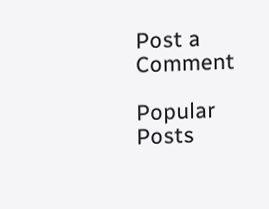Post a Comment

Popular Posts